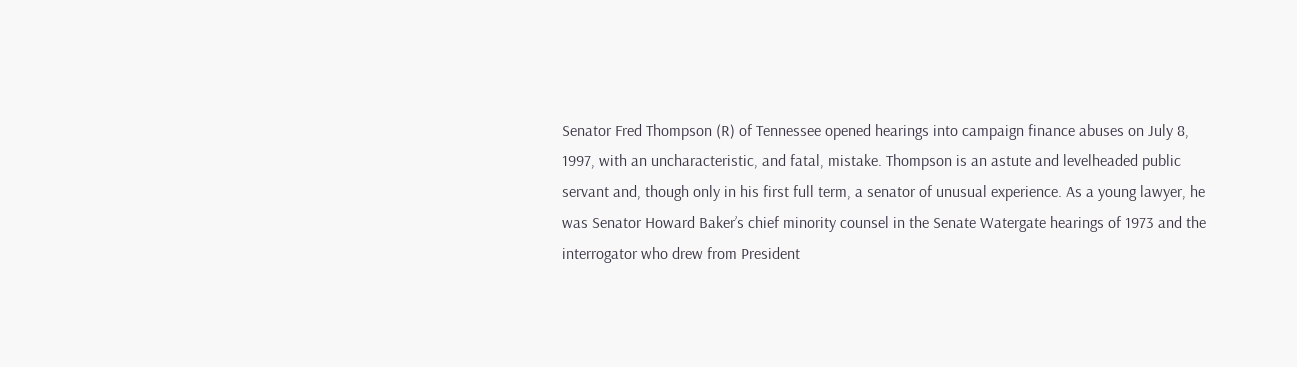Senator Fred Thompson (R) of Tennessee opened hearings into campaign finance abuses on July 8, 1997, with an uncharacteristic, and fatal, mistake. Thompson is an astute and levelheaded public servant and, though only in his first full term, a senator of unusual experience. As a young lawyer, he was Senator Howard Baker’s chief minority counsel in the Senate Watergate hearings of 1973 and the interrogator who drew from President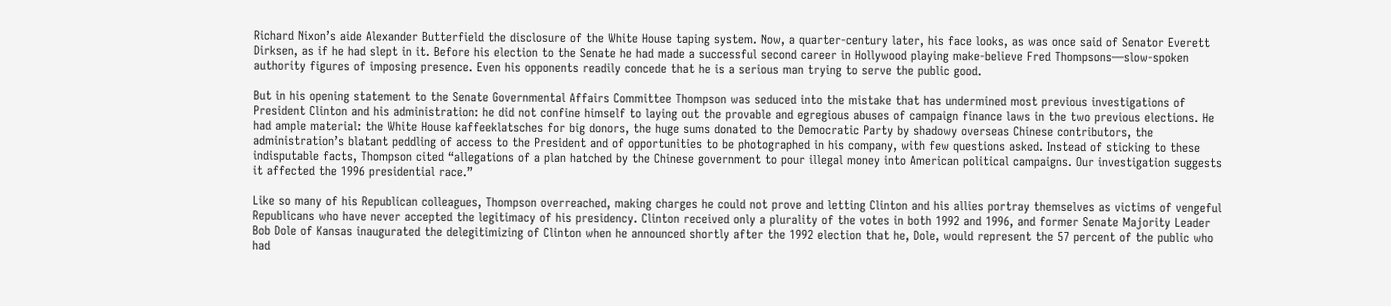Richard Nixon’s aide Alexander Butterfield the disclosure of the White House taping system. Now, a quarter-century later, his face looks, as was once said of Senator Everett Dirksen, as if he had slept in it. Before his election to the Senate he had made a successful second career in Hollywood playing make-believe Fred Thompsons—slow-spoken authority figures of imposing presence. Even his opponents readily concede that he is a serious man trying to serve the public good.

But in his opening statement to the Senate Governmental Affairs Committee Thompson was seduced into the mistake that has undermined most previous investigations of President Clinton and his administration: he did not confine himself to laying out the provable and egregious abuses of campaign finance laws in the two previous elections. He had ample material: the White House kaffeeklatsches for big donors, the huge sums donated to the Democratic Party by shadowy overseas Chinese contributors, the administration’s blatant peddling of access to the President and of opportunities to be photographed in his company, with few questions asked. Instead of sticking to these indisputable facts, Thompson cited “allegations of a plan hatched by the Chinese government to pour illegal money into American political campaigns. Our investigation suggests it affected the 1996 presidential race.”

Like so many of his Republican colleagues, Thompson overreached, making charges he could not prove and letting Clinton and his allies portray themselves as victims of vengeful Republicans who have never accepted the legitimacy of his presidency. Clinton received only a plurality of the votes in both 1992 and 1996, and former Senate Majority Leader Bob Dole of Kansas inaugurated the delegitimizing of Clinton when he announced shortly after the 1992 election that he, Dole, would represent the 57 percent of the public who had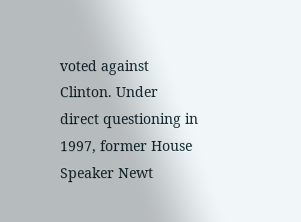voted against Clinton. Under direct questioning in 1997, former House Speaker Newt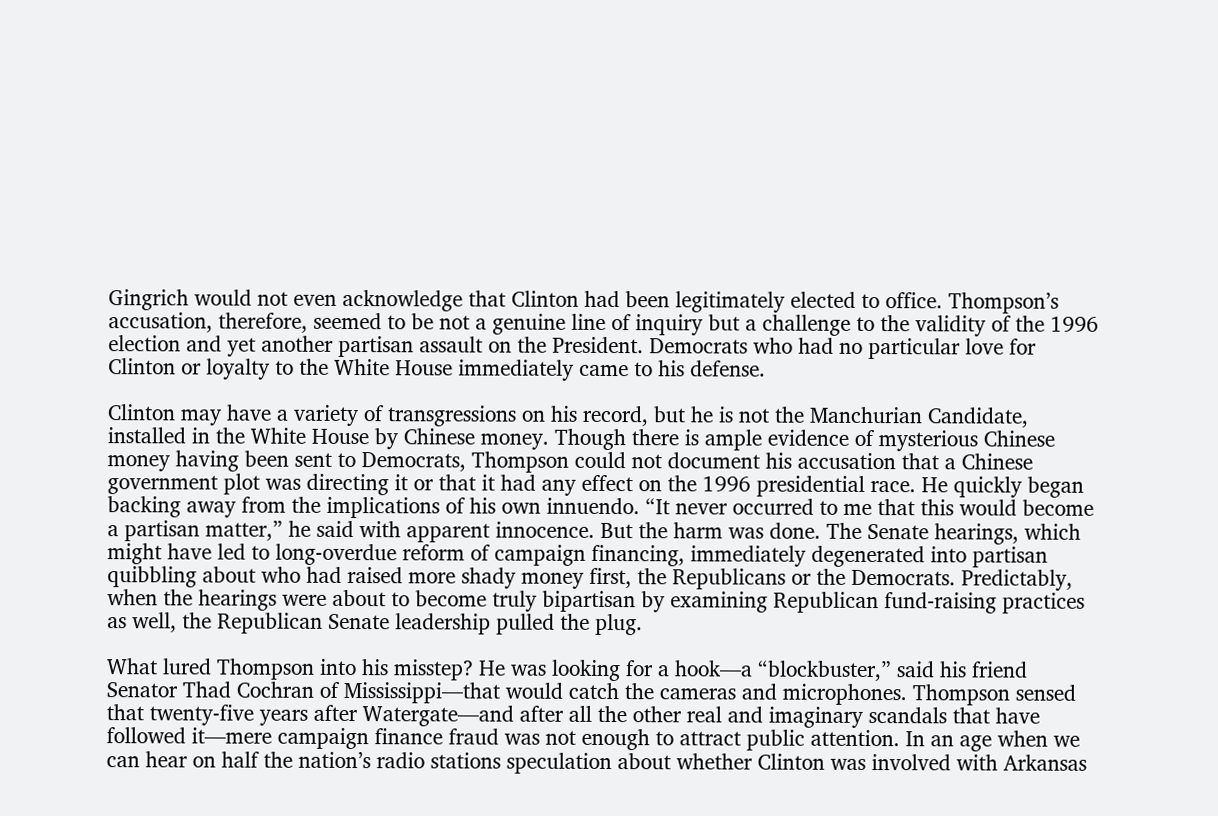Gingrich would not even acknowledge that Clinton had been legitimately elected to office. Thompson’s accusation, therefore, seemed to be not a genuine line of inquiry but a challenge to the validity of the 1996 election and yet another partisan assault on the President. Democrats who had no particular love for Clinton or loyalty to the White House immediately came to his defense.

Clinton may have a variety of transgressions on his record, but he is not the Manchurian Candidate, installed in the White House by Chinese money. Though there is ample evidence of mysterious Chinese money having been sent to Democrats, Thompson could not document his accusation that a Chinese government plot was directing it or that it had any effect on the 1996 presidential race. He quickly began backing away from the implications of his own innuendo. “It never occurred to me that this would become a partisan matter,” he said with apparent innocence. But the harm was done. The Senate hearings, which might have led to long-overdue reform of campaign financing, immediately degenerated into partisan quibbling about who had raised more shady money first, the Republicans or the Democrats. Predictably, when the hearings were about to become truly bipartisan by examining Republican fund-raising practices as well, the Republican Senate leadership pulled the plug.

What lured Thompson into his misstep? He was looking for a hook—a “blockbuster,” said his friend Senator Thad Cochran of Mississippi—that would catch the cameras and microphones. Thompson sensed that twenty-five years after Watergate—and after all the other real and imaginary scandals that have followed it—mere campaign finance fraud was not enough to attract public attention. In an age when we can hear on half the nation’s radio stations speculation about whether Clinton was involved with Arkansas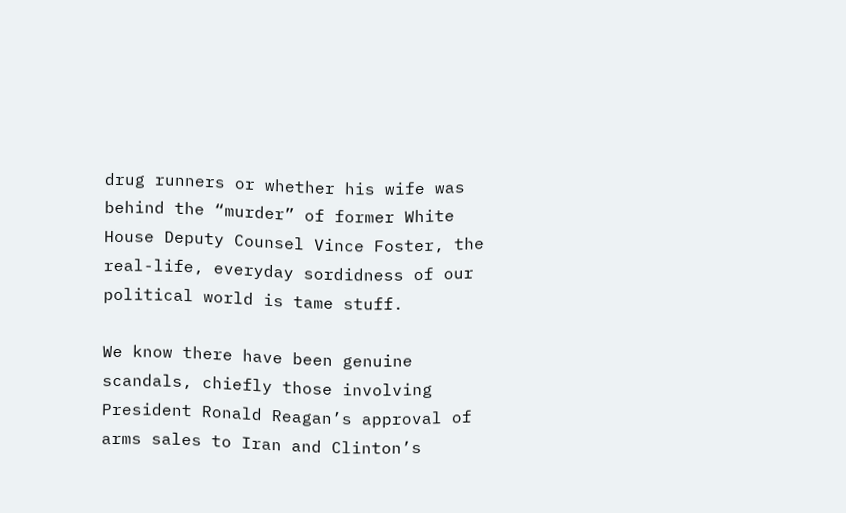drug runners or whether his wife was behind the “murder” of former White House Deputy Counsel Vince Foster, the real-life, everyday sordidness of our political world is tame stuff.

We know there have been genuine scandals, chiefly those involving President Ronald Reagan’s approval of arms sales to Iran and Clinton’s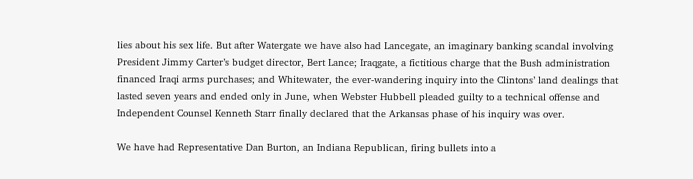lies about his sex life. But after Watergate we have also had Lancegate, an imaginary banking scandal involving President Jimmy Carter’s budget director, Bert Lance; Iraqgate, a fictitious charge that the Bush administration financed Iraqi arms purchases; and Whitewater, the ever-wandering inquiry into the Clintons’ land dealings that lasted seven years and ended only in June, when Webster Hubbell pleaded guilty to a technical offense and Independent Counsel Kenneth Starr finally declared that the Arkansas phase of his inquiry was over.

We have had Representative Dan Burton, an Indiana Republican, firing bullets into a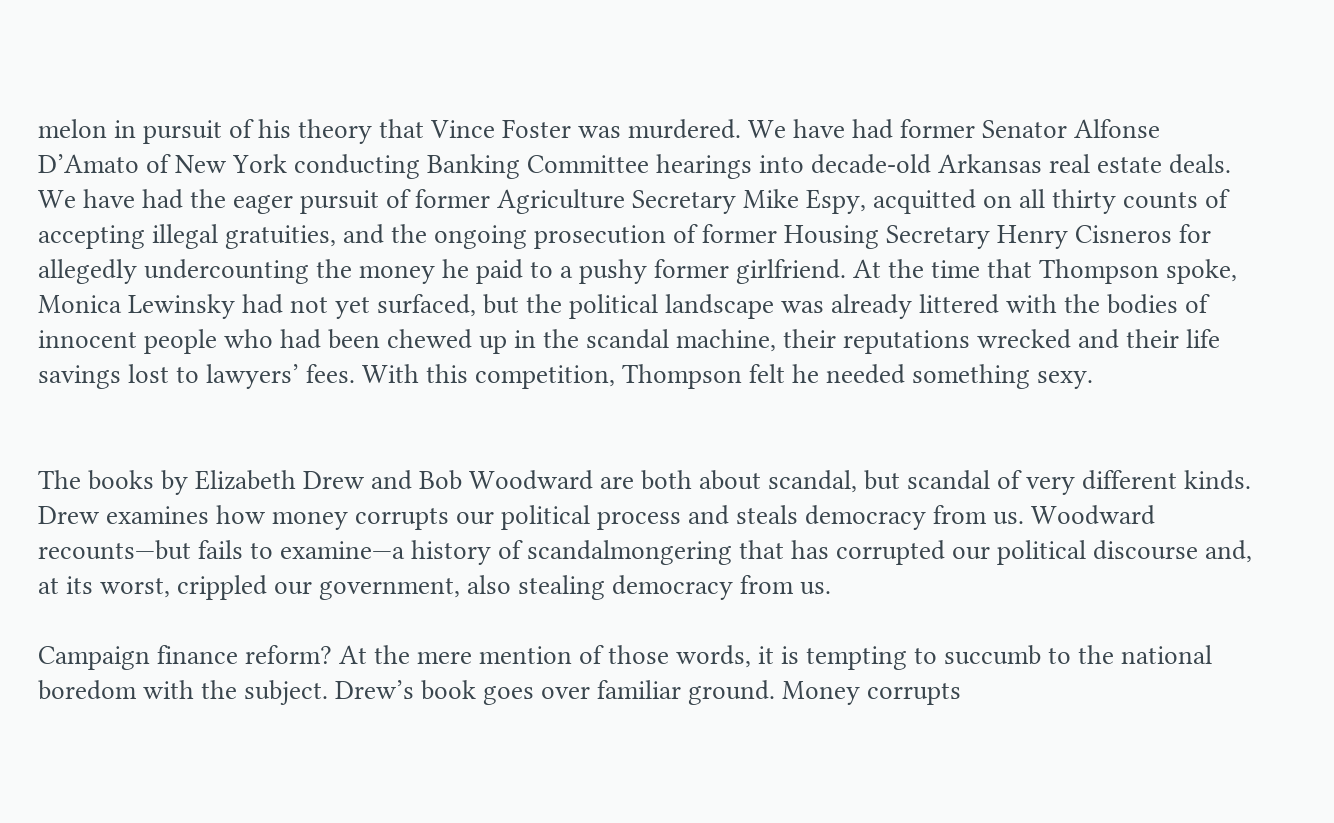melon in pursuit of his theory that Vince Foster was murdered. We have had former Senator Alfonse D’Amato of New York conducting Banking Committee hearings into decade-old Arkansas real estate deals. We have had the eager pursuit of former Agriculture Secretary Mike Espy, acquitted on all thirty counts of accepting illegal gratuities, and the ongoing prosecution of former Housing Secretary Henry Cisneros for allegedly undercounting the money he paid to a pushy former girlfriend. At the time that Thompson spoke, Monica Lewinsky had not yet surfaced, but the political landscape was already littered with the bodies of innocent people who had been chewed up in the scandal machine, their reputations wrecked and their life savings lost to lawyers’ fees. With this competition, Thompson felt he needed something sexy.


The books by Elizabeth Drew and Bob Woodward are both about scandal, but scandal of very different kinds. Drew examines how money corrupts our political process and steals democracy from us. Woodward recounts—but fails to examine—a history of scandalmongering that has corrupted our political discourse and, at its worst, crippled our government, also stealing democracy from us.

Campaign finance reform? At the mere mention of those words, it is tempting to succumb to the national boredom with the subject. Drew’s book goes over familiar ground. Money corrupts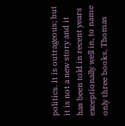politics. It is outrageous; but it is not a new story and it has been told in recent years exceptionally well in, to name only three books, Thomas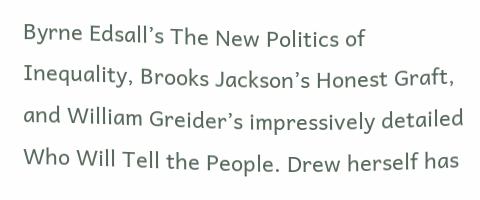Byrne Edsall’s The New Politics of Inequality, Brooks Jackson’s Honest Graft, and William Greider’s impressively detailed Who Will Tell the People. Drew herself has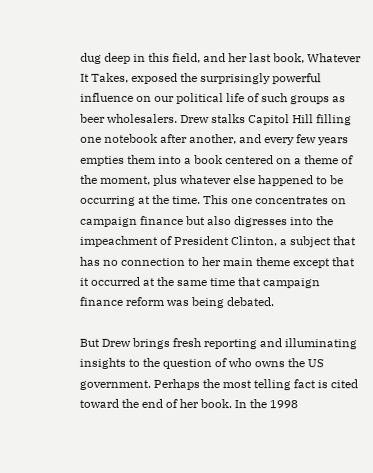dug deep in this field, and her last book, Whatever It Takes, exposed the surprisingly powerful influence on our political life of such groups as beer wholesalers. Drew stalks Capitol Hill filling one notebook after another, and every few years empties them into a book centered on a theme of the moment, plus whatever else happened to be occurring at the time. This one concentrates on campaign finance but also digresses into the impeachment of President Clinton, a subject that has no connection to her main theme except that it occurred at the same time that campaign finance reform was being debated.

But Drew brings fresh reporting and illuminating insights to the question of who owns the US government. Perhaps the most telling fact is cited toward the end of her book. In the 1998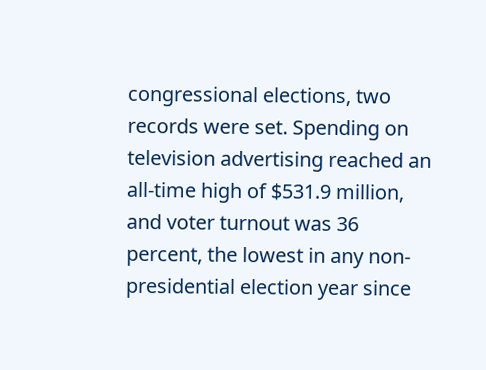congressional elections, two records were set. Spending on television advertising reached an all-time high of $531.9 million, and voter turnout was 36 percent, the lowest in any non-presidential election year since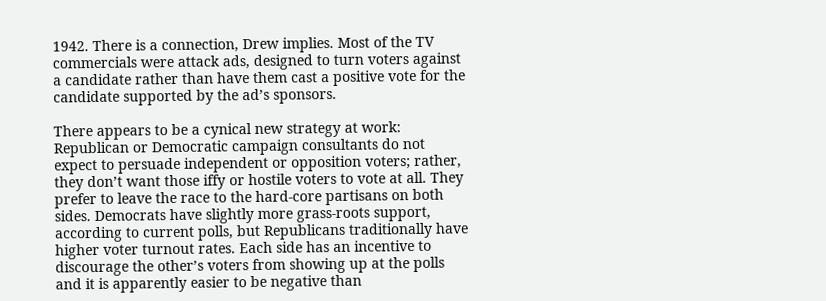1942. There is a connection, Drew implies. Most of the TV commercials were attack ads, designed to turn voters against a candidate rather than have them cast a positive vote for the candidate supported by the ad’s sponsors.

There appears to be a cynical new strategy at work: Republican or Democratic campaign consultants do not expect to persuade independent or opposition voters; rather, they don’t want those iffy or hostile voters to vote at all. They prefer to leave the race to the hard-core partisans on both sides. Democrats have slightly more grass-roots support, according to current polls, but Republicans traditionally have higher voter turnout rates. Each side has an incentive to discourage the other’s voters from showing up at the polls and it is apparently easier to be negative than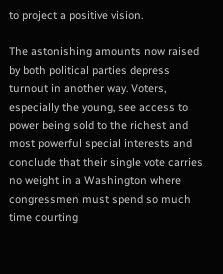to project a positive vision.

The astonishing amounts now raised by both political parties depress turnout in another way. Voters, especially the young, see access to power being sold to the richest and most powerful special interests and conclude that their single vote carries no weight in a Washington where congressmen must spend so much time courting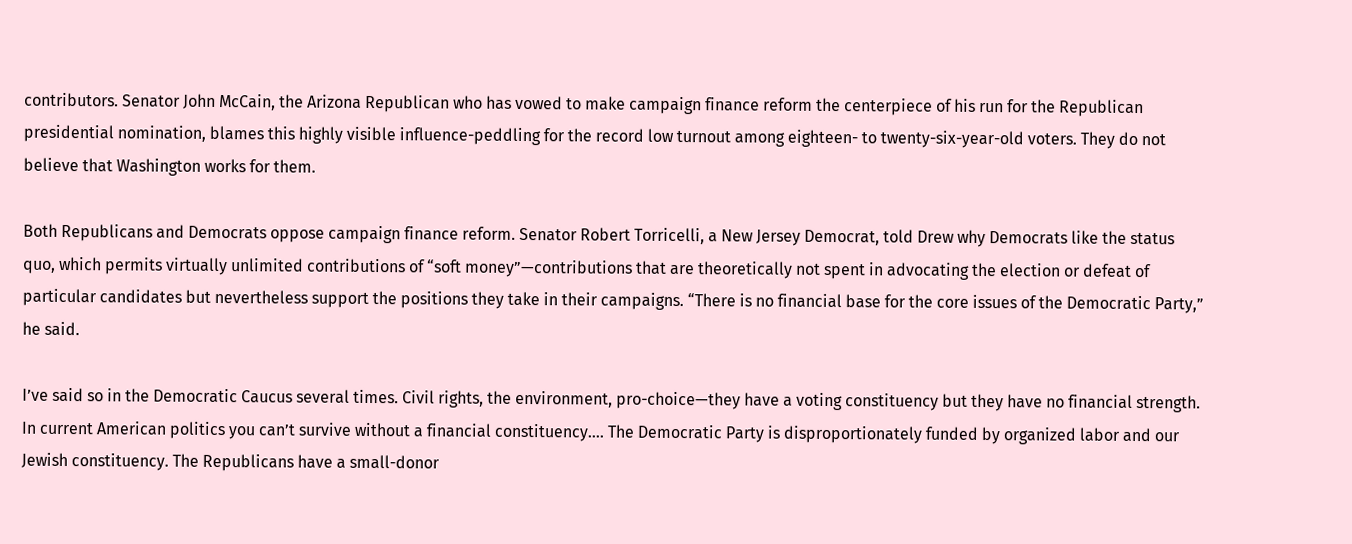contributors. Senator John McCain, the Arizona Republican who has vowed to make campaign finance reform the centerpiece of his run for the Republican presidential nomination, blames this highly visible influence-peddling for the record low turnout among eighteen- to twenty-six-year-old voters. They do not believe that Washington works for them.

Both Republicans and Democrats oppose campaign finance reform. Senator Robert Torricelli, a New Jersey Democrat, told Drew why Democrats like the status quo, which permits virtually unlimited contributions of “soft money”—contributions that are theoretically not spent in advocating the election or defeat of particular candidates but nevertheless support the positions they take in their campaigns. “There is no financial base for the core issues of the Democratic Party,” he said.

I’ve said so in the Democratic Caucus several times. Civil rights, the environment, pro-choice—they have a voting constituency but they have no financial strength. In current American politics you can’t survive without a financial constituency…. The Democratic Party is disproportionately funded by organized labor and our Jewish constituency. The Republicans have a small-donor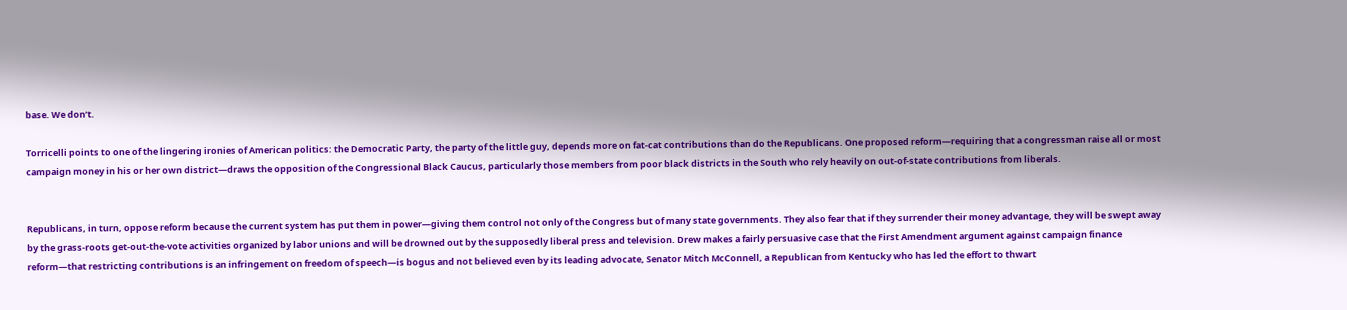base. We don’t.

Torricelli points to one of the lingering ironies of American politics: the Democratic Party, the party of the little guy, depends more on fat-cat contributions than do the Republicans. One proposed reform—requiring that a congressman raise all or most campaign money in his or her own district—draws the opposition of the Congressional Black Caucus, particularly those members from poor black districts in the South who rely heavily on out-of-state contributions from liberals.


Republicans, in turn, oppose reform because the current system has put them in power—giving them control not only of the Congress but of many state governments. They also fear that if they surrender their money advantage, they will be swept away by the grass-roots get-out-the-vote activities organized by labor unions and will be drowned out by the supposedly liberal press and television. Drew makes a fairly persuasive case that the First Amendment argument against campaign finance reform—that restricting contributions is an infringement on freedom of speech—is bogus and not believed even by its leading advocate, Senator Mitch McConnell, a Republican from Kentucky who has led the effort to thwart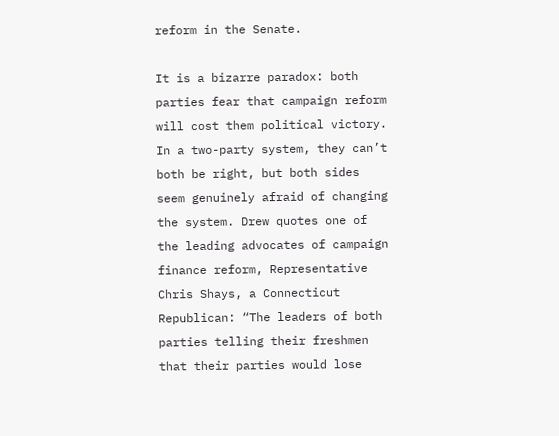reform in the Senate.

It is a bizarre paradox: both parties fear that campaign reform will cost them political victory. In a two-party system, they can’t both be right, but both sides seem genuinely afraid of changing the system. Drew quotes one of the leading advocates of campaign finance reform, Representative Chris Shays, a Connecticut Republican: “The leaders of both parties telling their freshmen that their parties would lose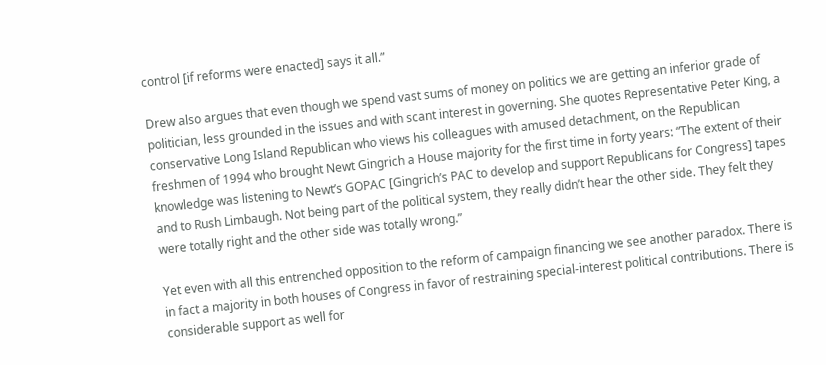control [if reforms were enacted] says it all.”

Drew also argues that even though we spend vast sums of money on politics we are getting an inferior grade of politician, less grounded in the issues and with scant interest in governing. She quotes Representative Peter King, a conservative Long Island Republican who views his colleagues with amused detachment, on the Republican freshmen of 1994 who brought Newt Gingrich a House majority for the first time in forty years: “The extent of their knowledge was listening to Newt’s GOPAC [Gingrich’s PAC to develop and support Republicans for Congress] tapes and to Rush Limbaugh. Not being part of the political system, they really didn’t hear the other side. They felt they were totally right and the other side was totally wrong.”

Yet even with all this entrenched opposition to the reform of campaign financing we see another paradox. There is in fact a majority in both houses of Congress in favor of restraining special-interest political contributions. There is considerable support as well for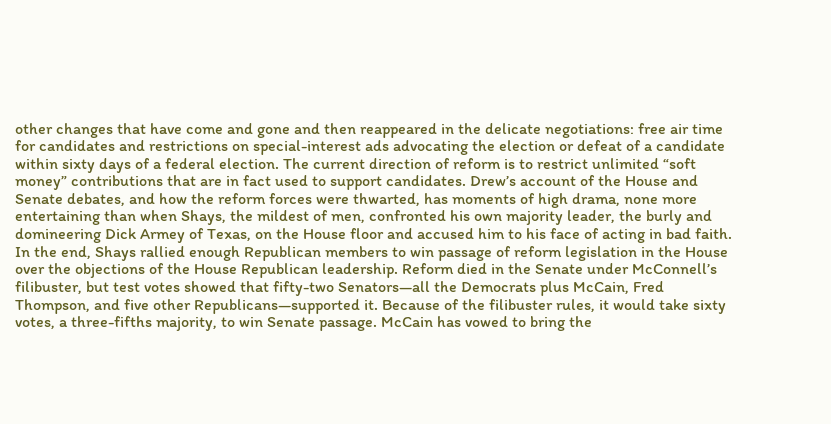other changes that have come and gone and then reappeared in the delicate negotiations: free air time for candidates and restrictions on special-interest ads advocating the election or defeat of a candidate within sixty days of a federal election. The current direction of reform is to restrict unlimited “soft money” contributions that are in fact used to support candidates. Drew’s account of the House and Senate debates, and how the reform forces were thwarted, has moments of high drama, none more entertaining than when Shays, the mildest of men, confronted his own majority leader, the burly and domineering Dick Armey of Texas, on the House floor and accused him to his face of acting in bad faith. In the end, Shays rallied enough Republican members to win passage of reform legislation in the House over the objections of the House Republican leadership. Reform died in the Senate under McConnell’s filibuster, but test votes showed that fifty-two Senators—all the Democrats plus McCain, Fred Thompson, and five other Republicans—supported it. Because of the filibuster rules, it would take sixty votes, a three-fifths majority, to win Senate passage. McCain has vowed to bring the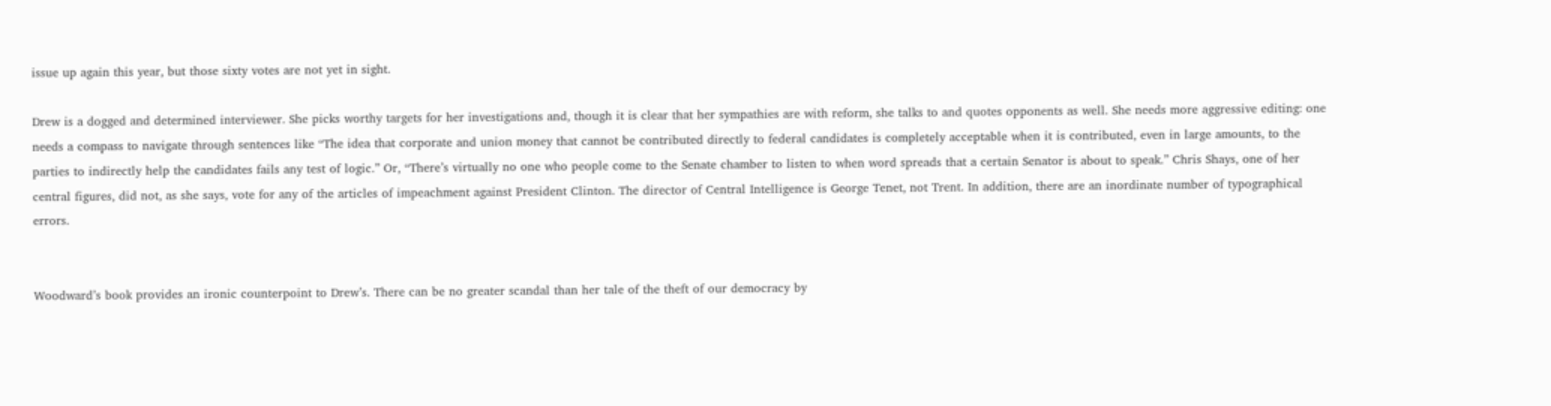issue up again this year, but those sixty votes are not yet in sight.

Drew is a dogged and determined interviewer. She picks worthy targets for her investigations and, though it is clear that her sympathies are with reform, she talks to and quotes opponents as well. She needs more aggressive editing: one needs a compass to navigate through sentences like “The idea that corporate and union money that cannot be contributed directly to federal candidates is completely acceptable when it is contributed, even in large amounts, to the parties to indirectly help the candidates fails any test of logic.” Or, “There’s virtually no one who people come to the Senate chamber to listen to when word spreads that a certain Senator is about to speak.” Chris Shays, one of her central figures, did not, as she says, vote for any of the articles of impeachment against President Clinton. The director of Central Intelligence is George Tenet, not Trent. In addition, there are an inordinate number of typographical errors.


Woodward’s book provides an ironic counterpoint to Drew’s. There can be no greater scandal than her tale of the theft of our democracy by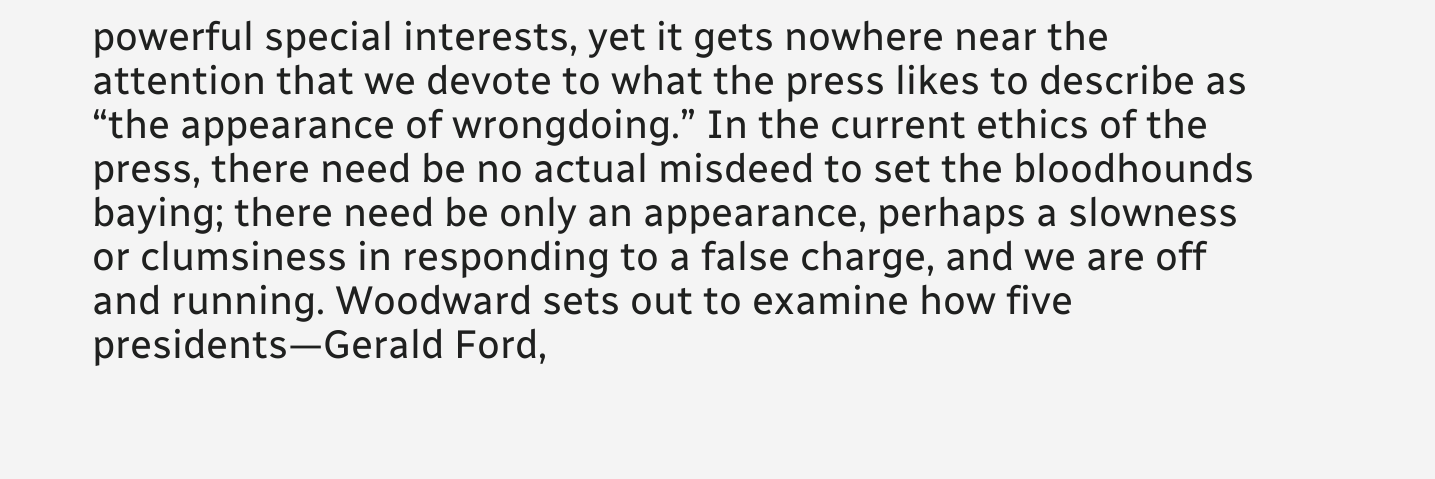powerful special interests, yet it gets nowhere near the attention that we devote to what the press likes to describe as “the appearance of wrongdoing.” In the current ethics of the press, there need be no actual misdeed to set the bloodhounds baying; there need be only an appearance, perhaps a slowness or clumsiness in responding to a false charge, and we are off and running. Woodward sets out to examine how five presidents—Gerald Ford,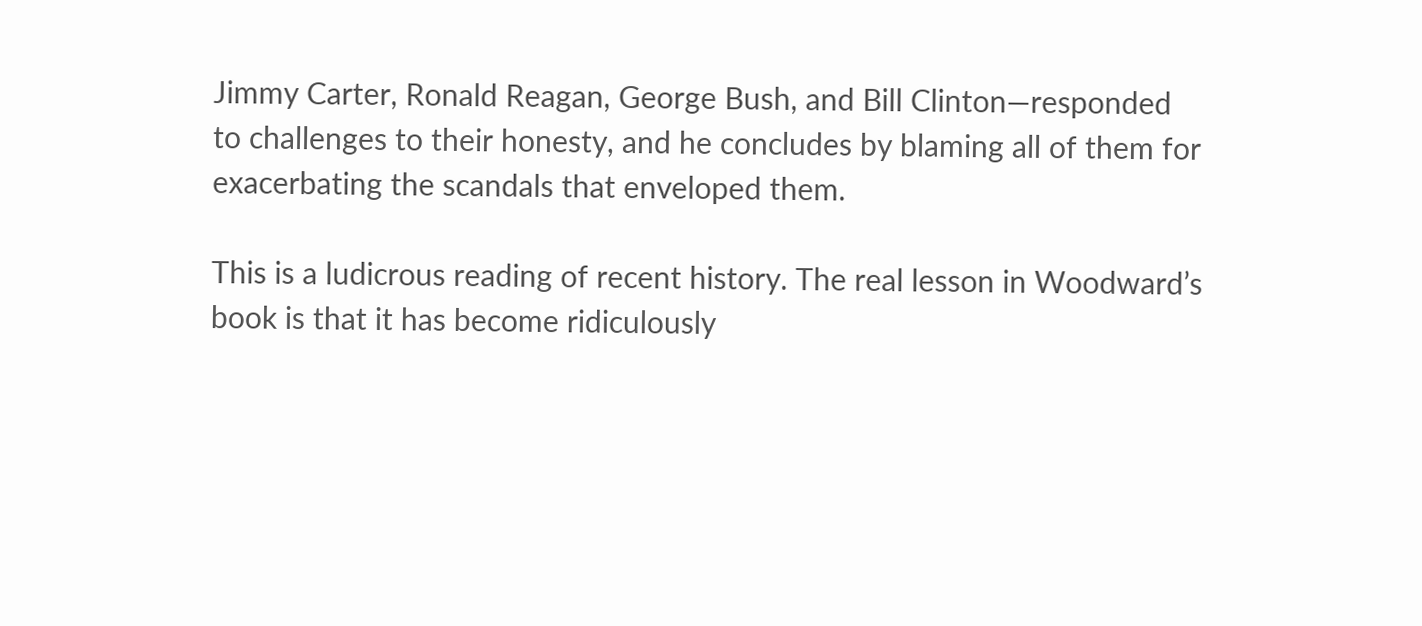Jimmy Carter, Ronald Reagan, George Bush, and Bill Clinton—responded to challenges to their honesty, and he concludes by blaming all of them for exacerbating the scandals that enveloped them.

This is a ludicrous reading of recent history. The real lesson in Woodward’s book is that it has become ridiculously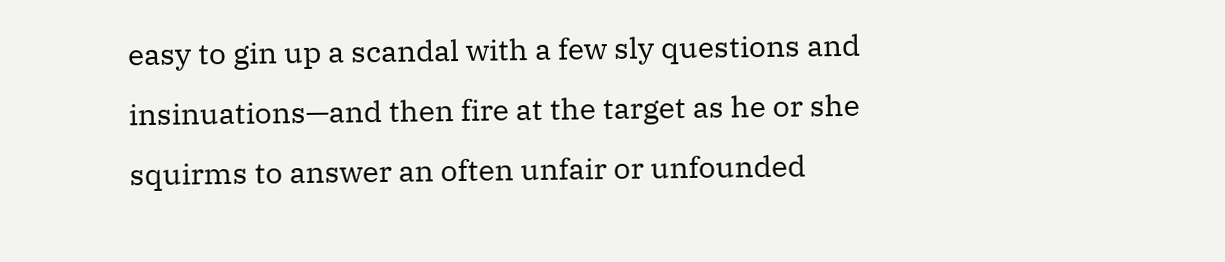easy to gin up a scandal with a few sly questions and insinuations—and then fire at the target as he or she squirms to answer an often unfair or unfounded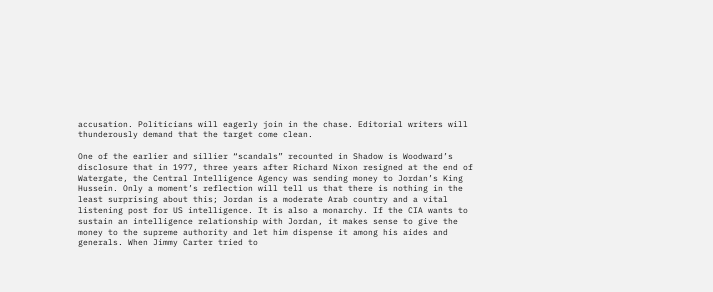accusation. Politicians will eagerly join in the chase. Editorial writers will thunderously demand that the target come clean.

One of the earlier and sillier “scandals” recounted in Shadow is Woodward’s disclosure that in 1977, three years after Richard Nixon resigned at the end of Watergate, the Central Intelligence Agency was sending money to Jordan’s King Hussein. Only a moment’s reflection will tell us that there is nothing in the least surprising about this; Jordan is a moderate Arab country and a vital listening post for US intelligence. It is also a monarchy. If the CIA wants to sustain an intelligence relationship with Jordan, it makes sense to give the money to the supreme authority and let him dispense it among his aides and generals. When Jimmy Carter tried to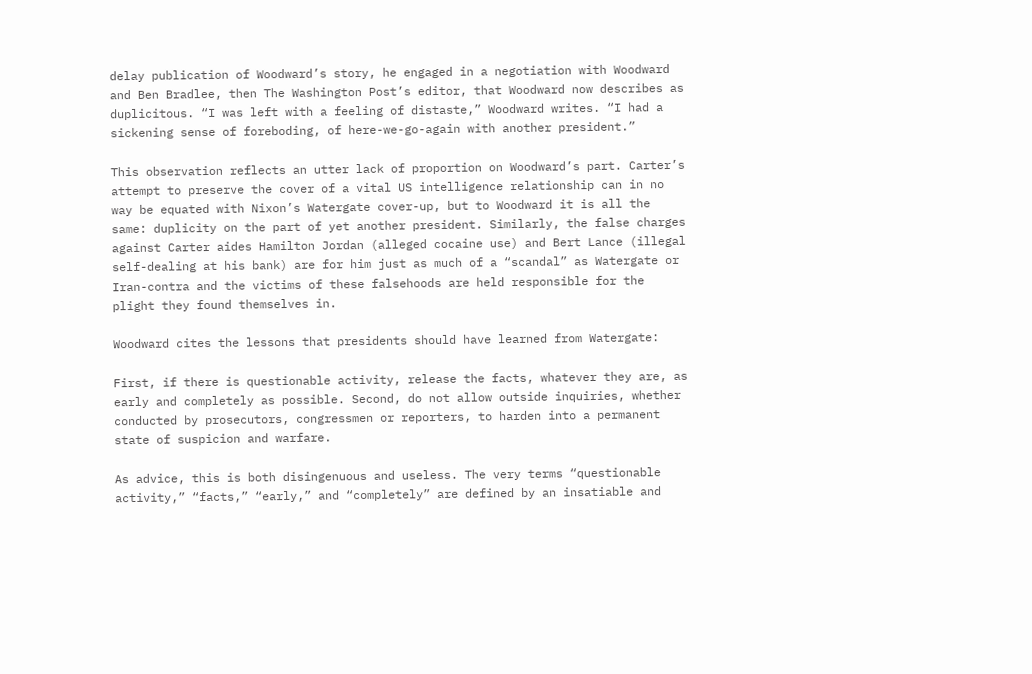delay publication of Woodward’s story, he engaged in a negotiation with Woodward and Ben Bradlee, then The Washington Post’s editor, that Woodward now describes as duplicitous. “I was left with a feeling of distaste,” Woodward writes. “I had a sickening sense of foreboding, of here-we-go-again with another president.”

This observation reflects an utter lack of proportion on Woodward’s part. Carter’s attempt to preserve the cover of a vital US intelligence relationship can in no way be equated with Nixon’s Watergate cover-up, but to Woodward it is all the same: duplicity on the part of yet another president. Similarly, the false charges against Carter aides Hamilton Jordan (alleged cocaine use) and Bert Lance (illegal self-dealing at his bank) are for him just as much of a “scandal” as Watergate or Iran-contra and the victims of these falsehoods are held responsible for the plight they found themselves in.

Woodward cites the lessons that presidents should have learned from Watergate:

First, if there is questionable activity, release the facts, whatever they are, as early and completely as possible. Second, do not allow outside inquiries, whether conducted by prosecutors, congressmen or reporters, to harden into a permanent state of suspicion and warfare.

As advice, this is both disingenuous and useless. The very terms “questionable activity,” “facts,” “early,” and “completely” are defined by an insatiable and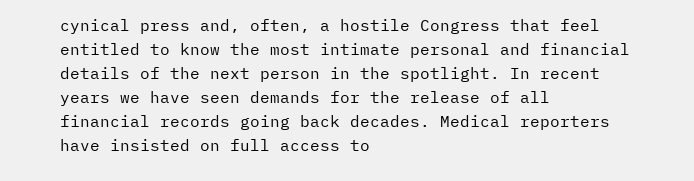cynical press and, often, a hostile Congress that feel entitled to know the most intimate personal and financial details of the next person in the spotlight. In recent years we have seen demands for the release of all financial records going back decades. Medical reporters have insisted on full access to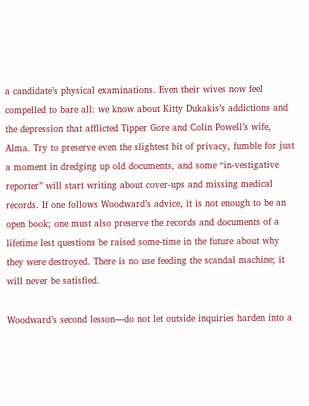a candidate’s physical examinations. Even their wives now feel compelled to bare all: we know about Kitty Dukakis’s addictions and the depression that afflicted Tipper Gore and Colin Powell’s wife, Alma. Try to preserve even the slightest bit of privacy, fumble for just a moment in dredging up old documents, and some “in-vestigative reporter” will start writing about cover-ups and missing medical records. If one follows Woodward’s advice, it is not enough to be an open book; one must also preserve the records and documents of a lifetime lest questions be raised some-time in the future about why they were destroyed. There is no use feeding the scandal machine; it will never be satisfied.

Woodward’s second lesson—do not let outside inquiries harden into a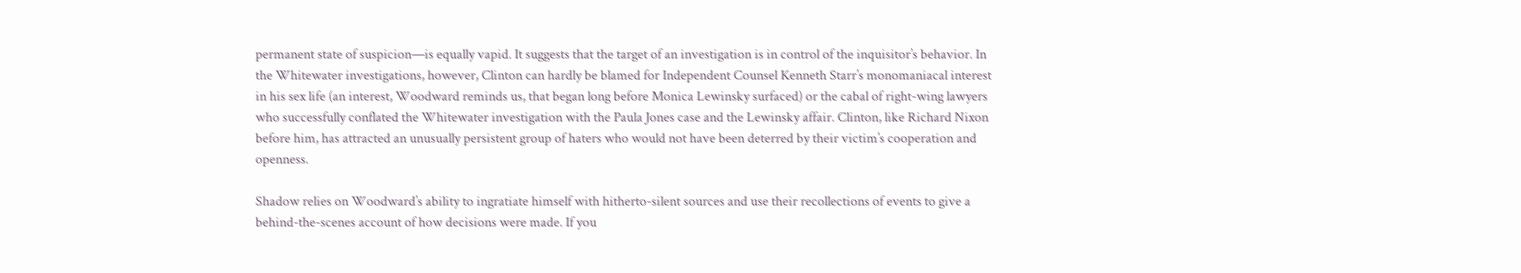permanent state of suspicion—is equally vapid. It suggests that the target of an investigation is in control of the inquisitor’s behavior. In the Whitewater investigations, however, Clinton can hardly be blamed for Independent Counsel Kenneth Starr’s monomaniacal interest in his sex life (an interest, Woodward reminds us, that began long before Monica Lewinsky surfaced) or the cabal of right-wing lawyers who successfully conflated the Whitewater investigation with the Paula Jones case and the Lewinsky affair. Clinton, like Richard Nixon before him, has attracted an unusually persistent group of haters who would not have been deterred by their victim’s cooperation and openness.

Shadow relies on Woodward’s ability to ingratiate himself with hitherto-silent sources and use their recollections of events to give a behind-the-scenes account of how decisions were made. If you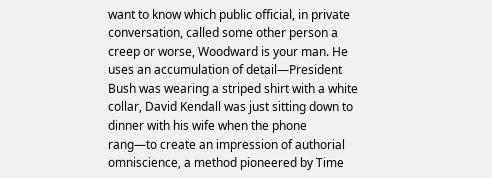want to know which public official, in private conversation, called some other person a creep or worse, Woodward is your man. He uses an accumulation of detail—President Bush was wearing a striped shirt with a white collar, David Kendall was just sitting down to dinner with his wife when the phone rang—to create an impression of authorial omniscience, a method pioneered by Time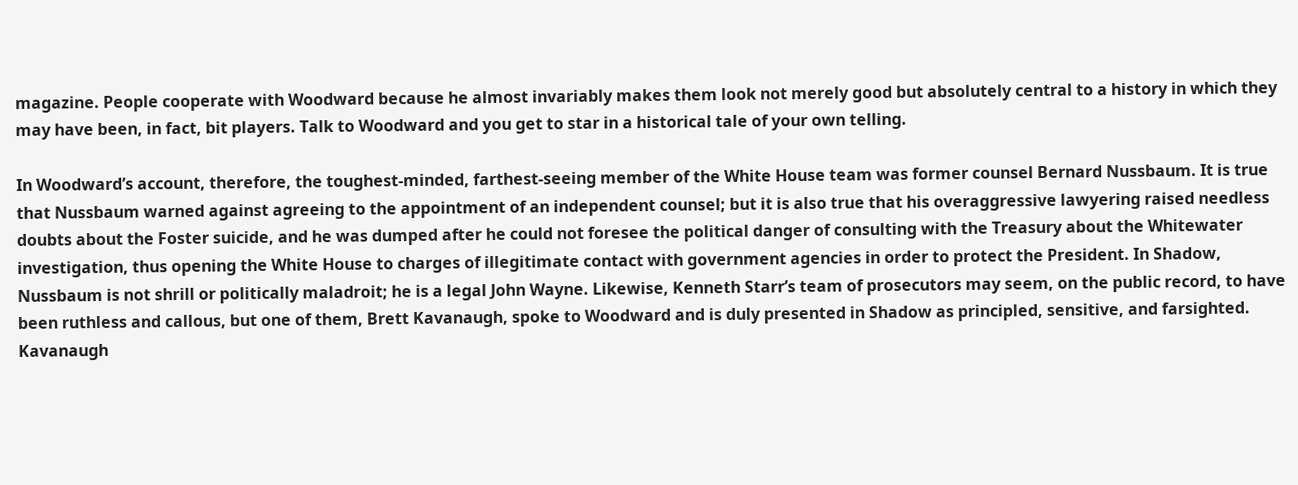magazine. People cooperate with Woodward because he almost invariably makes them look not merely good but absolutely central to a history in which they may have been, in fact, bit players. Talk to Woodward and you get to star in a historical tale of your own telling.

In Woodward’s account, therefore, the toughest-minded, farthest-seeing member of the White House team was former counsel Bernard Nussbaum. It is true that Nussbaum warned against agreeing to the appointment of an independent counsel; but it is also true that his overaggressive lawyering raised needless doubts about the Foster suicide, and he was dumped after he could not foresee the political danger of consulting with the Treasury about the Whitewater investigation, thus opening the White House to charges of illegitimate contact with government agencies in order to protect the President. In Shadow, Nussbaum is not shrill or politically maladroit; he is a legal John Wayne. Likewise, Kenneth Starr’s team of prosecutors may seem, on the public record, to have been ruthless and callous, but one of them, Brett Kavanaugh, spoke to Woodward and is duly presented in Shadow as principled, sensitive, and farsighted. Kavanaugh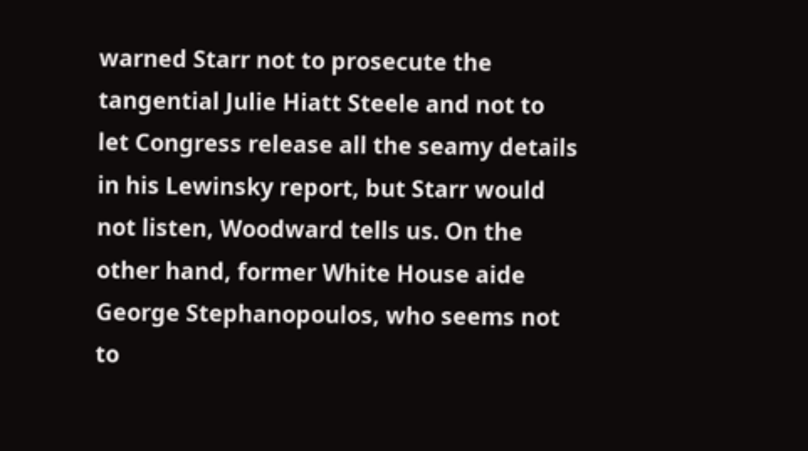warned Starr not to prosecute the tangential Julie Hiatt Steele and not to let Congress release all the seamy details in his Lewinsky report, but Starr would not listen, Woodward tells us. On the other hand, former White House aide George Stephanopoulos, who seems not to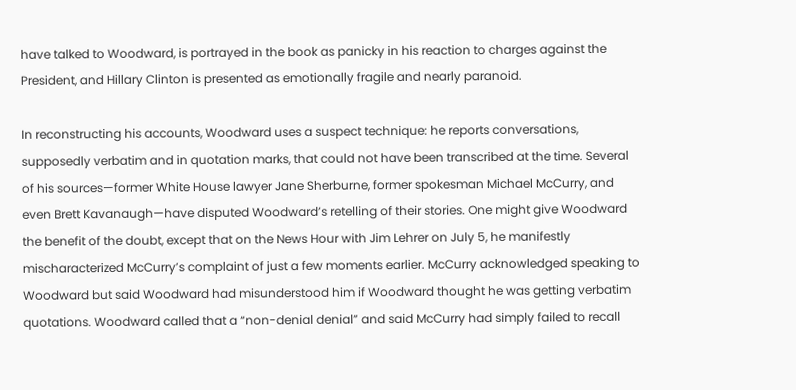have talked to Woodward, is portrayed in the book as panicky in his reaction to charges against the President, and Hillary Clinton is presented as emotionally fragile and nearly paranoid.

In reconstructing his accounts, Woodward uses a suspect technique: he reports conversations, supposedly verbatim and in quotation marks, that could not have been transcribed at the time. Several of his sources—former White House lawyer Jane Sherburne, former spokesman Michael McCurry, and even Brett Kavanaugh—have disputed Woodward’s retelling of their stories. One might give Woodward the benefit of the doubt, except that on the News Hour with Jim Lehrer on July 5, he manifestly mischaracterized McCurry’s complaint of just a few moments earlier. McCurry acknowledged speaking to Woodward but said Woodward had misunderstood him if Woodward thought he was getting verbatim quotations. Woodward called that a “non-denial denial” and said McCurry had simply failed to recall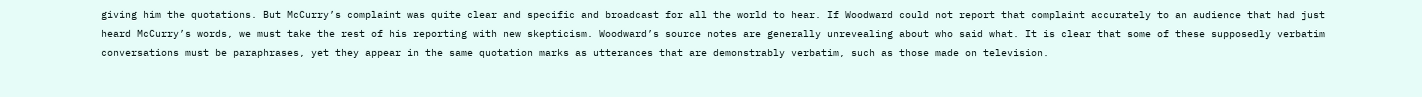giving him the quotations. But McCurry’s complaint was quite clear and specific and broadcast for all the world to hear. If Woodward could not report that complaint accurately to an audience that had just heard McCurry’s words, we must take the rest of his reporting with new skepticism. Woodward’s source notes are generally unrevealing about who said what. It is clear that some of these supposedly verbatim conversations must be paraphrases, yet they appear in the same quotation marks as utterances that are demonstrably verbatim, such as those made on television.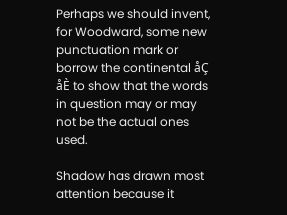Perhaps we should invent, for Woodward, some new punctuation mark or borrow the continental åÇ åÈ to show that the words in question may or may not be the actual ones used.

Shadow has drawn most attention because it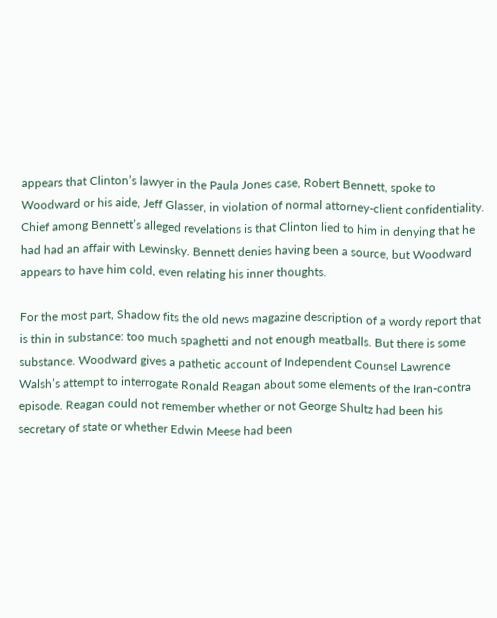appears that Clinton’s lawyer in the Paula Jones case, Robert Bennett, spoke to Woodward or his aide, Jeff Glasser, in violation of normal attorney-client confidentiality. Chief among Bennett’s alleged revelations is that Clinton lied to him in denying that he had had an affair with Lewinsky. Bennett denies having been a source, but Woodward appears to have him cold, even relating his inner thoughts.

For the most part, Shadow fits the old news magazine description of a wordy report that is thin in substance: too much spaghetti and not enough meatballs. But there is some substance. Woodward gives a pathetic account of Independent Counsel Lawrence Walsh’s attempt to interrogate Ronald Reagan about some elements of the Iran-contra episode. Reagan could not remember whether or not George Shultz had been his secretary of state or whether Edwin Meese had been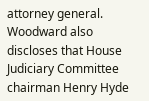attorney general. Woodward also discloses that House Judiciary Committee chairman Henry Hyde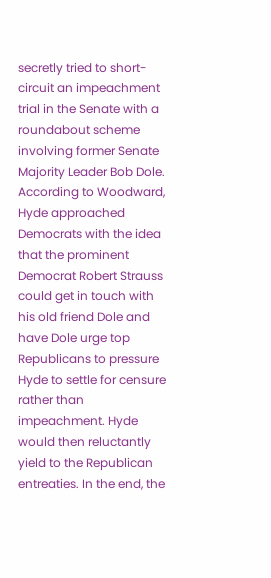secretly tried to short-circuit an impeachment trial in the Senate with a roundabout scheme involving former Senate Majority Leader Bob Dole. According to Woodward, Hyde approached Democrats with the idea that the prominent Democrat Robert Strauss could get in touch with his old friend Dole and have Dole urge top Republicans to pressure Hyde to settle for censure rather than impeachment. Hyde would then reluctantly yield to the Republican entreaties. In the end, the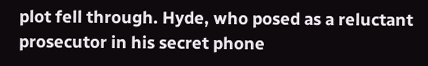plot fell through. Hyde, who posed as a reluctant prosecutor in his secret phone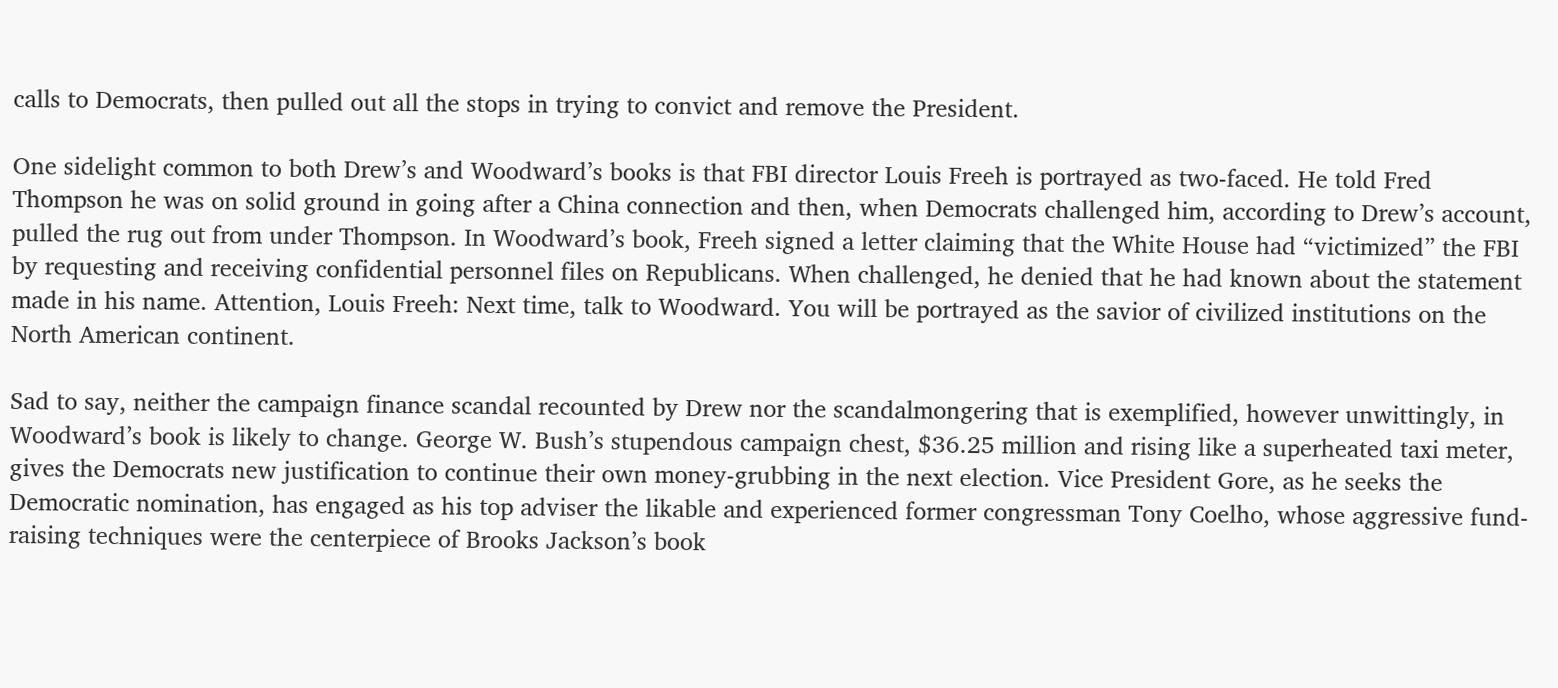calls to Democrats, then pulled out all the stops in trying to convict and remove the President.

One sidelight common to both Drew’s and Woodward’s books is that FBI director Louis Freeh is portrayed as two-faced. He told Fred Thompson he was on solid ground in going after a China connection and then, when Democrats challenged him, according to Drew’s account, pulled the rug out from under Thompson. In Woodward’s book, Freeh signed a letter claiming that the White House had “victimized” the FBI by requesting and receiving confidential personnel files on Republicans. When challenged, he denied that he had known about the statement made in his name. Attention, Louis Freeh: Next time, talk to Woodward. You will be portrayed as the savior of civilized institutions on the North American continent.

Sad to say, neither the campaign finance scandal recounted by Drew nor the scandalmongering that is exemplified, however unwittingly, in Woodward’s book is likely to change. George W. Bush’s stupendous campaign chest, $36.25 million and rising like a superheated taxi meter, gives the Democrats new justification to continue their own money-grubbing in the next election. Vice President Gore, as he seeks the Democratic nomination, has engaged as his top adviser the likable and experienced former congressman Tony Coelho, whose aggressive fund-raising techniques were the centerpiece of Brooks Jackson’s book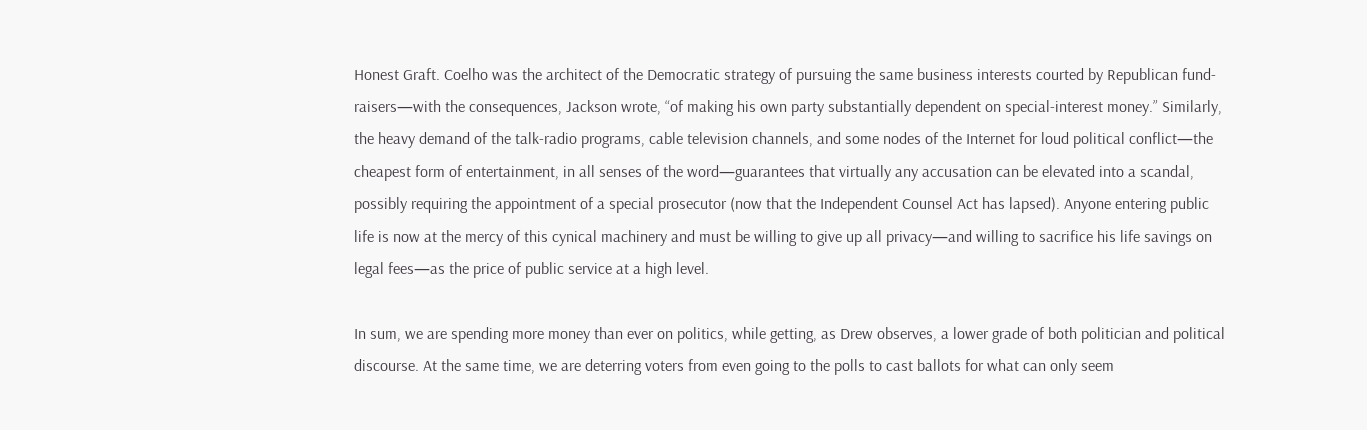Honest Graft. Coelho was the architect of the Democratic strategy of pursuing the same business interests courted by Republican fund-raisers—with the consequences, Jackson wrote, “of making his own party substantially dependent on special-interest money.” Similarly, the heavy demand of the talk-radio programs, cable television channels, and some nodes of the Internet for loud political conflict—the cheapest form of entertainment, in all senses of the word—guarantees that virtually any accusation can be elevated into a scandal, possibly requiring the appointment of a special prosecutor (now that the Independent Counsel Act has lapsed). Anyone entering public life is now at the mercy of this cynical machinery and must be willing to give up all privacy—and willing to sacrifice his life savings on legal fees—as the price of public service at a high level.

In sum, we are spending more money than ever on politics, while getting, as Drew observes, a lower grade of both politician and political discourse. At the same time, we are deterring voters from even going to the polls to cast ballots for what can only seem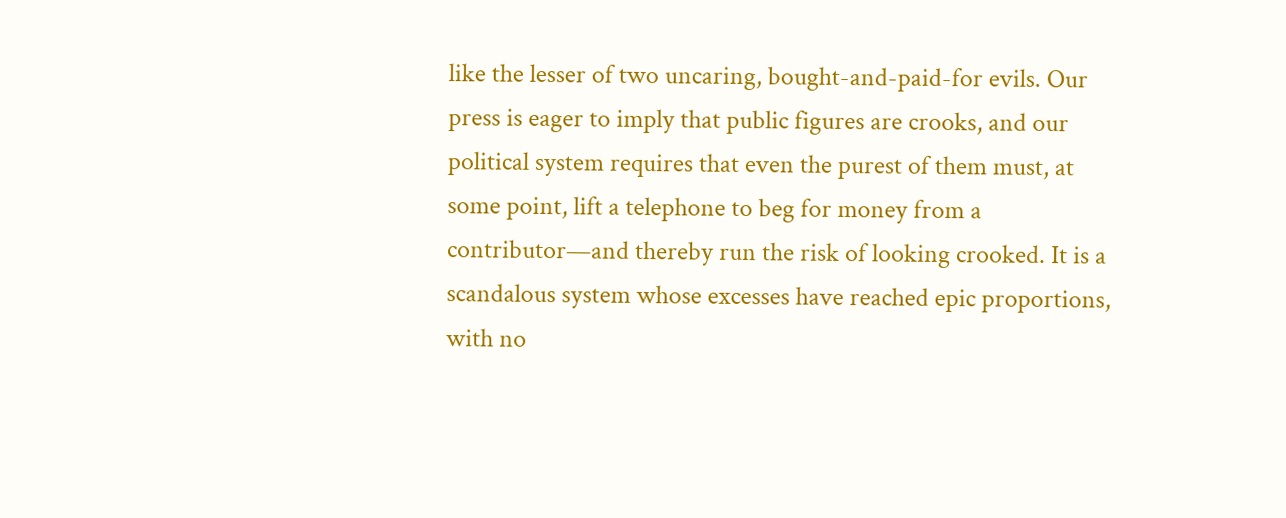like the lesser of two uncaring, bought-and-paid-for evils. Our press is eager to imply that public figures are crooks, and our political system requires that even the purest of them must, at some point, lift a telephone to beg for money from a contributor—and thereby run the risk of looking crooked. It is a scandalous system whose excesses have reached epic proportions, with no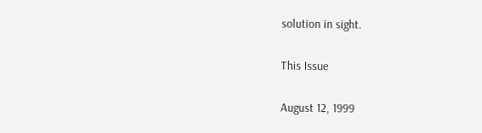solution in sight.

This Issue

August 12, 1999